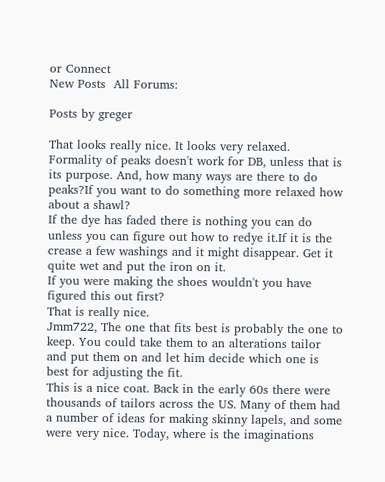or Connect
New Posts  All Forums:

Posts by greger

That looks really nice. It looks very relaxed.
Formality of peaks doesn't work for DB, unless that is its purpose. And, how many ways are there to do peaks?If you want to do something more relaxed how about a shawl?
If the dye has faded there is nothing you can do unless you can figure out how to redye it.If it is the crease a few washings and it might disappear. Get it quite wet and put the iron on it.
If you were making the shoes wouldn't you have figured this out first?
That is really nice.
Jmm722, The one that fits best is probably the one to keep. You could take them to an alterations tailor and put them on and let him decide which one is best for adjusting the fit.
This is a nice coat. Back in the early 60s there were thousands of tailors across the US. Many of them had a number of ideas for making skinny lapels, and some were very nice. Today, where is the imaginations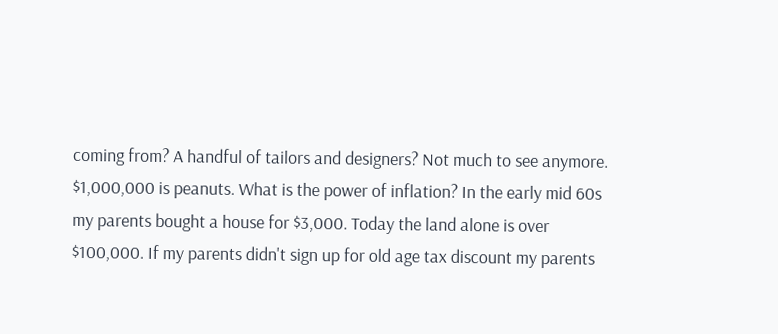coming from? A handful of tailors and designers? Not much to see anymore.
$1,000,000 is peanuts. What is the power of inflation? In the early mid 60s my parents bought a house for $3,000. Today the land alone is over $100,000. If my parents didn't sign up for old age tax discount my parents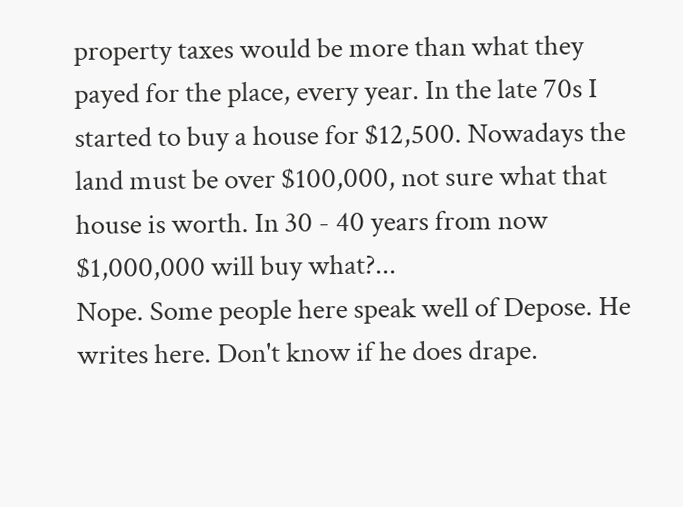property taxes would be more than what they payed for the place, every year. In the late 70s I started to buy a house for $12,500. Nowadays the land must be over $100,000, not sure what that house is worth. In 30 - 40 years from now $1,000,000 will buy what?...
Nope. Some people here speak well of Depose. He writes here. Don't know if he does drape.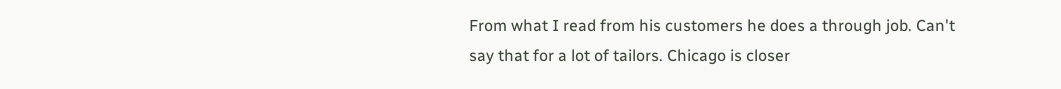From what I read from his customers he does a through job. Can't say that for a lot of tailors. Chicago is closer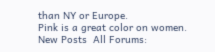than NY or Europe.
Pink is a great color on women.
New Posts  All Forums: